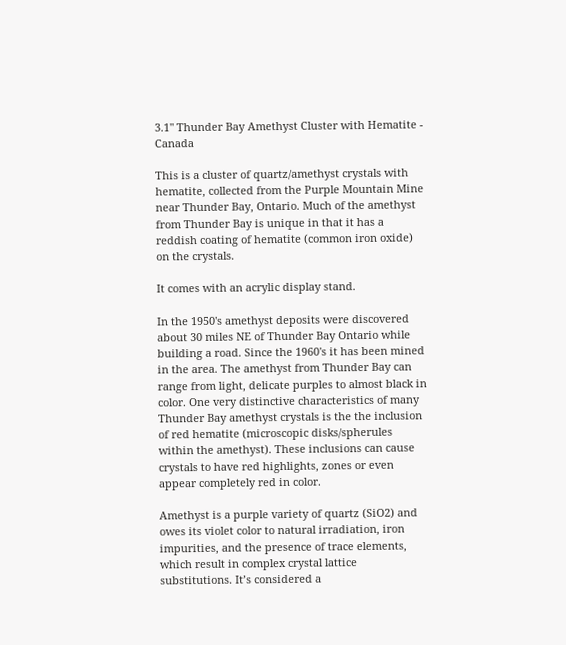3.1" Thunder Bay Amethyst Cluster with Hematite - Canada

This is a cluster of quartz/amethyst crystals with hematite, collected from the Purple Mountain Mine near Thunder Bay, Ontario. Much of the amethyst from Thunder Bay is unique in that it has a reddish coating of hematite (common iron oxide) on the crystals.

It comes with an acrylic display stand.

In the 1950's amethyst deposits were discovered about 30 miles NE of Thunder Bay Ontario while building a road. Since the 1960's it has been mined in the area. The amethyst from Thunder Bay can range from light, delicate purples to almost black in color. One very distinctive characteristics of many Thunder Bay amethyst crystals is the the inclusion of red hematite (microscopic disks/spherules within the amethyst). These inclusions can cause crystals to have red highlights, zones or even appear completely red in color.

Amethyst is a purple variety of quartz (SiO2) and owes its violet color to natural irradiation, iron impurities, and the presence of trace elements, which result in complex crystal lattice substitutions. It’s considered a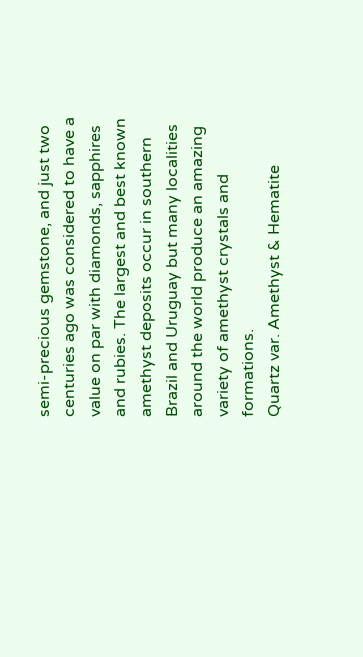semi-precious gemstone, and just two centuries ago was considered to have a value on par with diamonds, sapphires and rubies. The largest and best known amethyst deposits occur in southern Brazil and Uruguay but many localities around the world produce an amazing variety of amethyst crystals and formations.
Quartz var. Amethyst & Hematite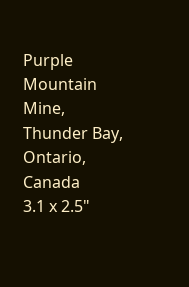Purple Mountain Mine, Thunder Bay, Ontario, Canada
3.1 x 2.5"